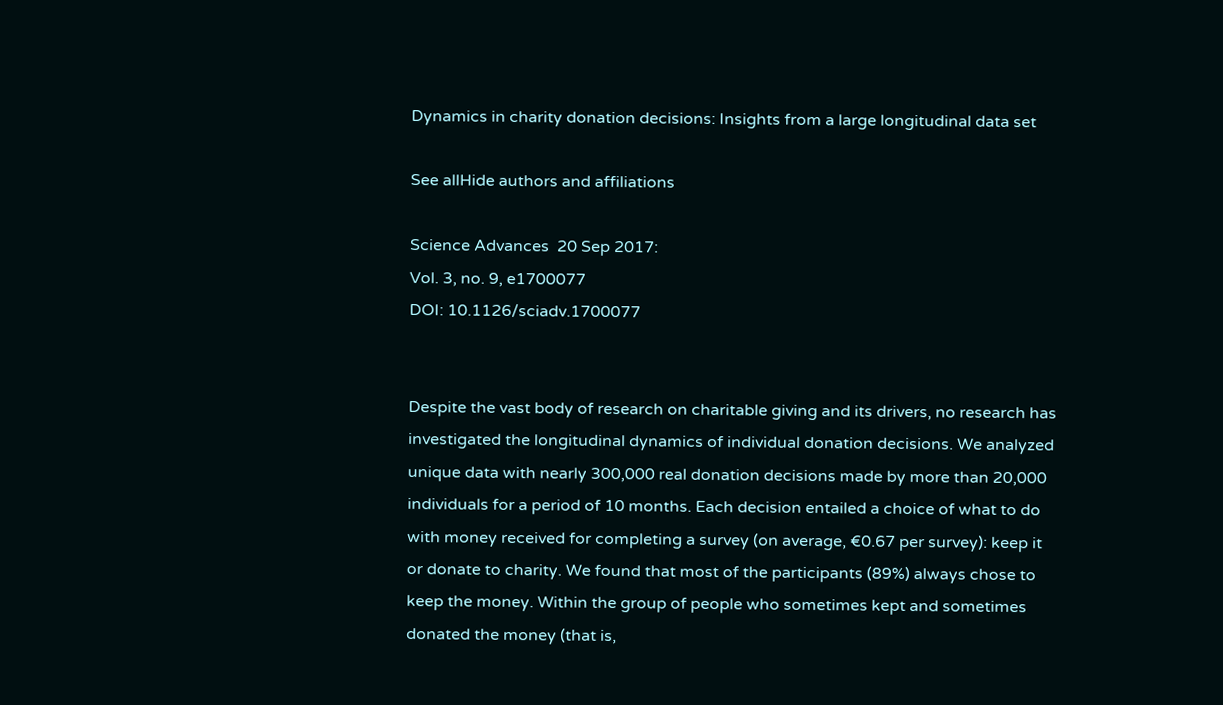Dynamics in charity donation decisions: Insights from a large longitudinal data set

See allHide authors and affiliations

Science Advances  20 Sep 2017:
Vol. 3, no. 9, e1700077
DOI: 10.1126/sciadv.1700077


Despite the vast body of research on charitable giving and its drivers, no research has investigated the longitudinal dynamics of individual donation decisions. We analyzed unique data with nearly 300,000 real donation decisions made by more than 20,000 individuals for a period of 10 months. Each decision entailed a choice of what to do with money received for completing a survey (on average, €0.67 per survey): keep it or donate to charity. We found that most of the participants (89%) always chose to keep the money. Within the group of people who sometimes kept and sometimes donated the money (that is,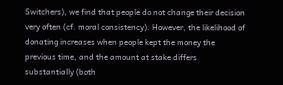Switchers), we find that people do not change their decision very often (cf. moral consistency). However, the likelihood of donating increases when people kept the money the previous time, and the amount at stake differs substantially (both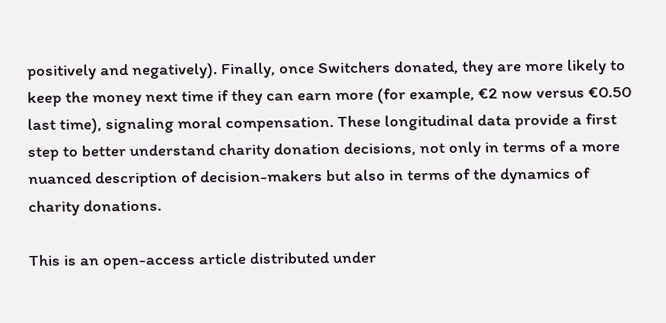positively and negatively). Finally, once Switchers donated, they are more likely to keep the money next time if they can earn more (for example, €2 now versus €0.50 last time), signaling moral compensation. These longitudinal data provide a first step to better understand charity donation decisions, not only in terms of a more nuanced description of decision-makers but also in terms of the dynamics of charity donations.

This is an open-access article distributed under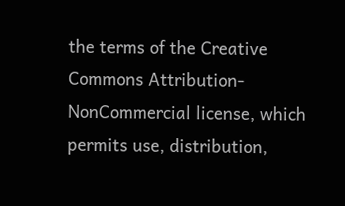the terms of the Creative Commons Attribution-NonCommercial license, which permits use, distribution,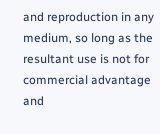and reproduction in any medium, so long as the resultant use is not for commercial advantage and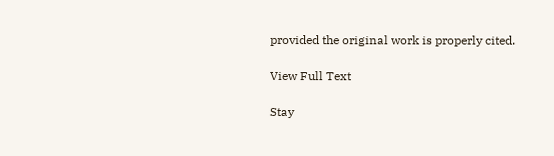provided the original work is properly cited.

View Full Text

Stay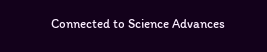Connected to Science Advances